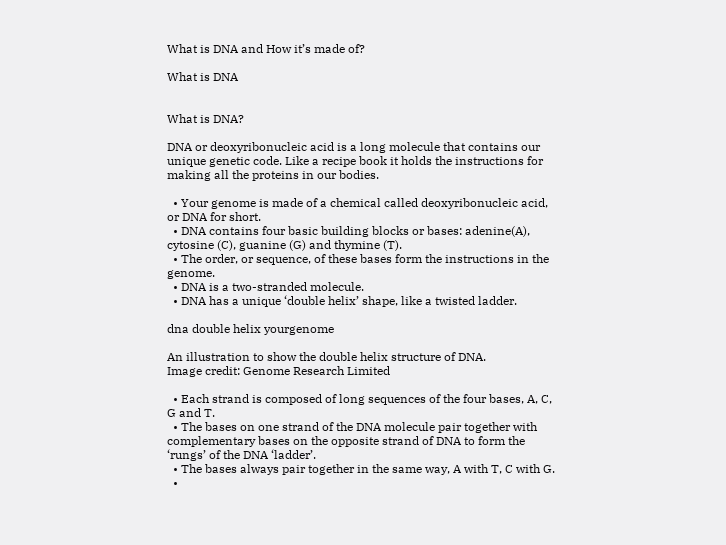What is DNA and How it’s made of?

What is DNA


What is DNA?

DNA or deoxyribonucleic acid is a long molecule that contains our unique genetic code. Like a recipe book it holds the instructions for making all the proteins in our bodies.

  • Your genome is made of a chemical called deoxyribonucleic acid, or DNA for short.
  • DNA contains four basic building blocks or bases: adenine(A), cytosine (C), guanine (G) and thymine (T).
  • The order, or sequence, of these bases form the instructions in the genome.
  • DNA is a two-stranded molecule.
  • DNA has a unique ‘double helix’ shape, like a twisted ladder.

dna double helix yourgenome

An illustration to show the double helix structure of DNA.
Image credit: Genome Research Limited

  • Each strand is composed of long sequences of the four bases, A, C, G and T.
  • The bases on one strand of the DNA molecule pair together with complementary bases on the opposite strand of DNA to form the ‘rungs’ of the DNA ‘ladder’.
  • The bases always pair together in the same way, A with T, C with G.
  •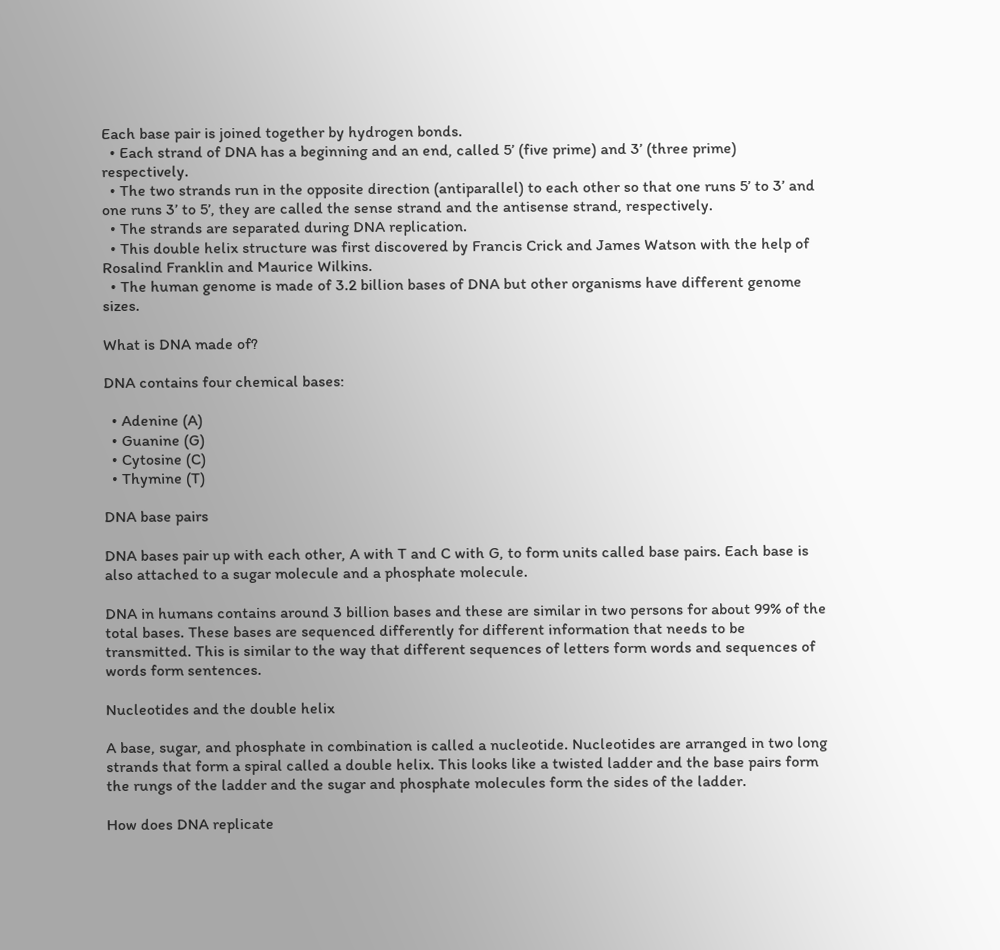Each base pair is joined together by hydrogen bonds.
  • Each strand of DNA has a beginning and an end, called 5’ (five prime) and 3’ (three prime) respectively.
  • The two strands run in the opposite direction (antiparallel) to each other so that one runs 5’ to 3’ and one runs 3’ to 5’, they are called the sense strand and the antisense strand, respectively.
  • The strands are separated during DNA replication.
  • This double helix structure was first discovered by Francis Crick and James Watson with the help of Rosalind Franklin and Maurice Wilkins.
  • The human genome is made of 3.2 billion bases of DNA but other organisms have different genome sizes.

What is DNA made of?

DNA contains four chemical bases:

  • Adenine (A)
  • Guanine (G)
  • Cytosine (C)
  • Thymine (T)

DNA base pairs

DNA bases pair up with each other, A with T and C with G, to form units called base pairs. Each base is also attached to a sugar molecule and a phosphate molecule.

DNA in humans contains around 3 billion bases and these are similar in two persons for about 99% of the total bases. These bases are sequenced differently for different information that needs to be transmitted. This is similar to the way that different sequences of letters form words and sequences of words form sentences.

Nucleotides and the double helix

A base, sugar, and phosphate in combination is called a nucleotide. Nucleotides are arranged in two long strands that form a spiral called a double helix. This looks like a twisted ladder and the base pairs form the rungs of the ladder and the sugar and phosphate molecules form the sides of the ladder.

How does DNA replicate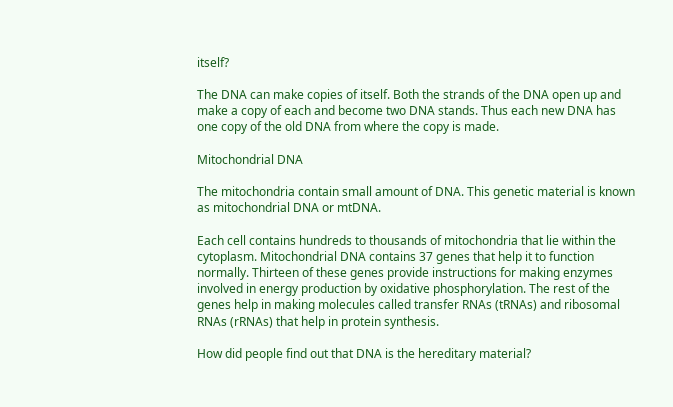itself?

The DNA can make copies of itself. Both the strands of the DNA open up and make a copy of each and become two DNA stands. Thus each new DNA has one copy of the old DNA from where the copy is made.

Mitochondrial DNA

The mitochondria contain small amount of DNA. This genetic material is known as mitochondrial DNA or mtDNA.

Each cell contains hundreds to thousands of mitochondria that lie within the cytoplasm. Mitochondrial DNA contains 37 genes that help it to function normally. Thirteen of these genes provide instructions for making enzymes involved in energy production by oxidative phosphorylation. The rest of the genes help in making molecules called transfer RNAs (tRNAs) and ribosomal RNAs (rRNAs) that help in protein synthesis.

How did people find out that DNA is the hereditary material?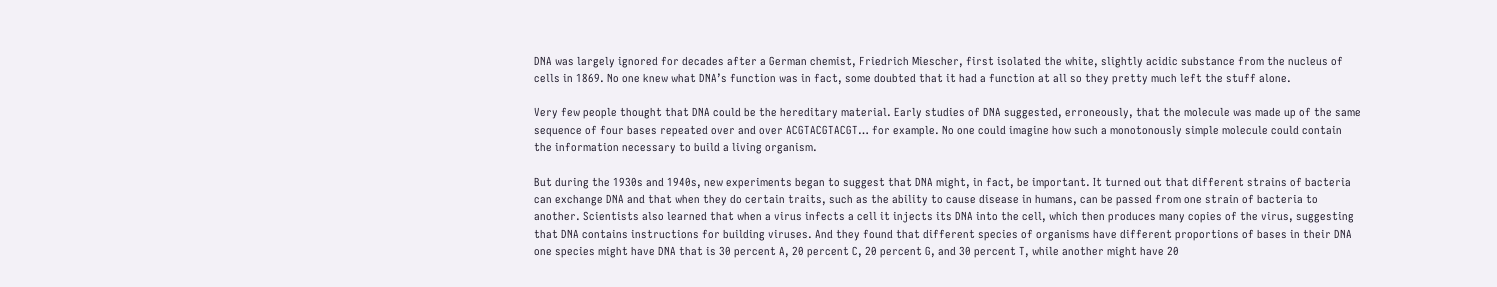DNA was largely ignored for decades after a German chemist, Friedrich Miescher, first isolated the white, slightly acidic substance from the nucleus of cells in 1869. No one knew what DNA’s function was in fact, some doubted that it had a function at all so they pretty much left the stuff alone.

Very few people thought that DNA could be the hereditary material. Early studies of DNA suggested, erroneously, that the molecule was made up of the same sequence of four bases repeated over and over ACGTACGTACGT… for example. No one could imagine how such a monotonously simple molecule could contain the information necessary to build a living organism.

But during the 1930s and 1940s, new experiments began to suggest that DNA might, in fact, be important. It turned out that different strains of bacteria can exchange DNA and that when they do certain traits, such as the ability to cause disease in humans, can be passed from one strain of bacteria to another. Scientists also learned that when a virus infects a cell it injects its DNA into the cell, which then produces many copies of the virus, suggesting that DNA contains instructions for building viruses. And they found that different species of organisms have different proportions of bases in their DNA one species might have DNA that is 30 percent A, 20 percent C, 20 percent G, and 30 percent T, while another might have 20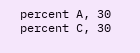percent A, 30 percent C, 30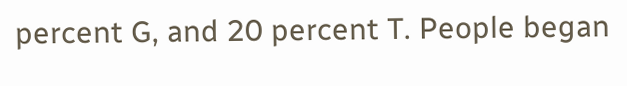percent G, and 20 percent T. People began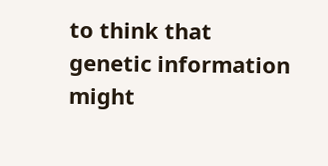to think that genetic information might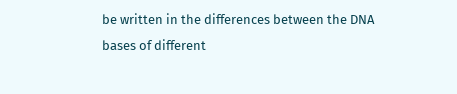be written in the differences between the DNA bases of different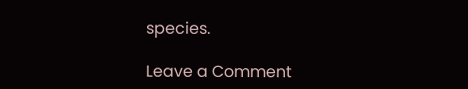species.

Leave a Comment